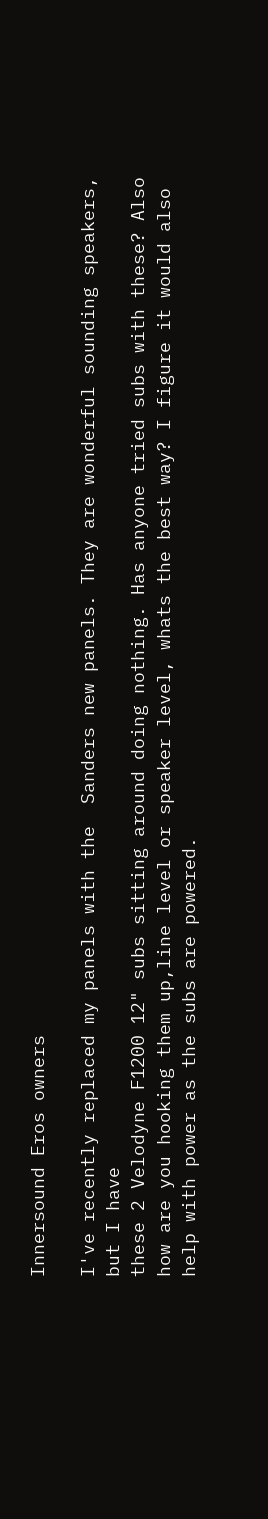Innersound Eros owners

I've recently replaced my panels with the  Sanders new panels. They are wonderful sounding speakers, but I have
these 2 Velodyne F1200 12" subs sitting around doing nothing. Has anyone tried subs with these? Also how are you hooking them up,line level or speaker level, whats the best way? I figure it would also help with power as the subs are powered.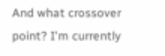And what crossover point? I'm currently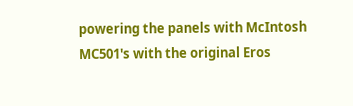powering the panels with McIntosh MC501's with the original Eros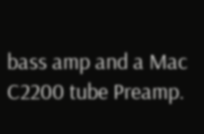bass amp and a Mac C2200 tube Preamp.